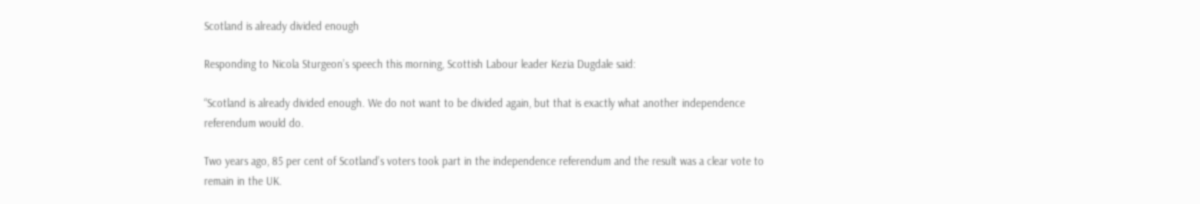Scotland is already divided enough

Responding to Nicola Sturgeon’s speech this morning, Scottish Labour leader Kezia Dugdale said:

“Scotland is already divided enough. We do not want to be divided again, but that is exactly what another independence referendum would do.

Two years ago, 85 per cent of Scotland’s voters took part in the independence referendum and the result was a clear vote to remain in the UK.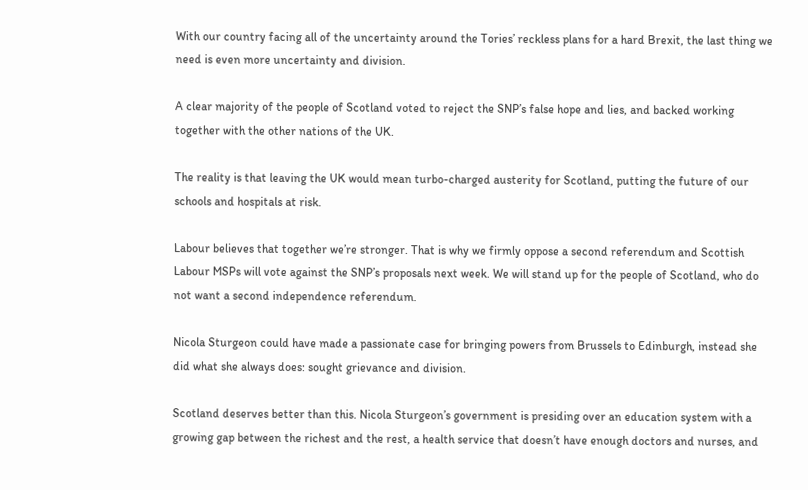With our country facing all of the uncertainty around the Tories’ reckless plans for a hard Brexit, the last thing we need is even more uncertainty and division.

A clear majority of the people of Scotland voted to reject the SNP’s false hope and lies, and backed working together with the other nations of the UK.

The reality is that leaving the UK would mean turbo-charged austerity for Scotland, putting the future of our schools and hospitals at risk.

Labour believes that together we’re stronger. That is why we firmly oppose a second referendum and Scottish Labour MSPs will vote against the SNP’s proposals next week. We will stand up for the people of Scotland, who do not want a second independence referendum.

Nicola Sturgeon could have made a passionate case for bringing powers from Brussels to Edinburgh, instead she did what she always does: sought grievance and division.

Scotland deserves better than this. Nicola Sturgeon’s government is presiding over an education system with a growing gap between the richest and the rest, a health service that doesn’t have enough doctors and nurses, and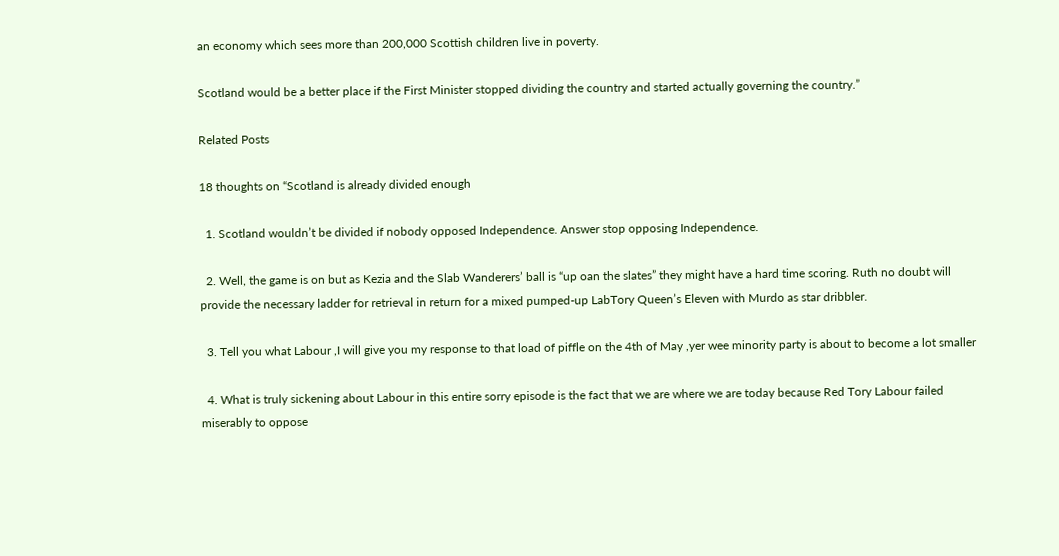an economy which sees more than 200,000 Scottish children live in poverty.

Scotland would be a better place if the First Minister stopped dividing the country and started actually governing the country.”

Related Posts

18 thoughts on “Scotland is already divided enough

  1. Scotland wouldn’t be divided if nobody opposed Independence. Answer stop opposing Independence.

  2. Well, the game is on but as Kezia and the Slab Wanderers’ ball is “up oan the slates” they might have a hard time scoring. Ruth no doubt will provide the necessary ladder for retrieval in return for a mixed pumped-up LabTory Queen’s Eleven with Murdo as star dribbler.

  3. Tell you what Labour ,I will give you my response to that load of piffle on the 4th of May ,yer wee minority party is about to become a lot smaller

  4. What is truly sickening about Labour in this entire sorry episode is the fact that we are where we are today because Red Tory Labour failed miserably to oppose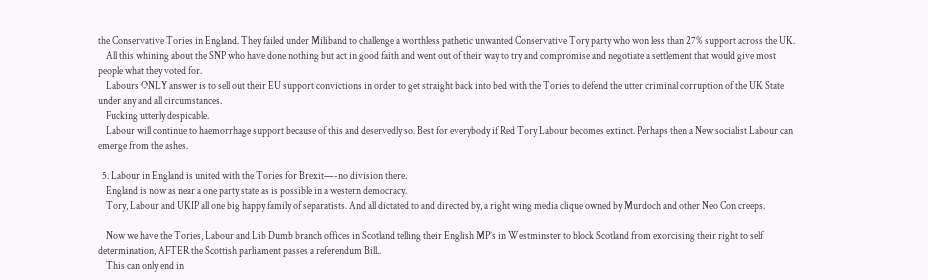the Conservative Tories in England. They failed under Miliband to challenge a worthless pathetic unwanted Conservative Tory party who won less than 27% support across the UK.
    All this whining about the SNP who have done nothing but act in good faith and went out of their way to try and compromise and negotiate a settlement that would give most people what they voted for.
    Labours ONLY answer is to sell out their EU support convictions in order to get straight back into bed with the Tories to defend the utter criminal corruption of the UK State under any and all circumstances.
    Fucking utterly despicable.
    Labour will continue to haemorrhage support because of this and deservedly so. Best for everybody if Red Tory Labour becomes extinct. Perhaps then a New socialist Labour can emerge from the ashes.

  5. Labour in England is united with the Tories for Brexit—-no division there.
    England is now as near a one party state as is possible in a western democracy.
    Tory, Labour and UKIP all one big happy family of separatists. And all dictated to and directed by, a right wing media clique owned by Murdoch and other Neo Con creeps.

    Now we have the Tories, Labour and Lib Dumb branch offices in Scotland telling their English MP’s in Westminster to block Scotland from exorcising their right to self determination, AFTER the Scottish parliament passes a referendum Bill..
    This can only end in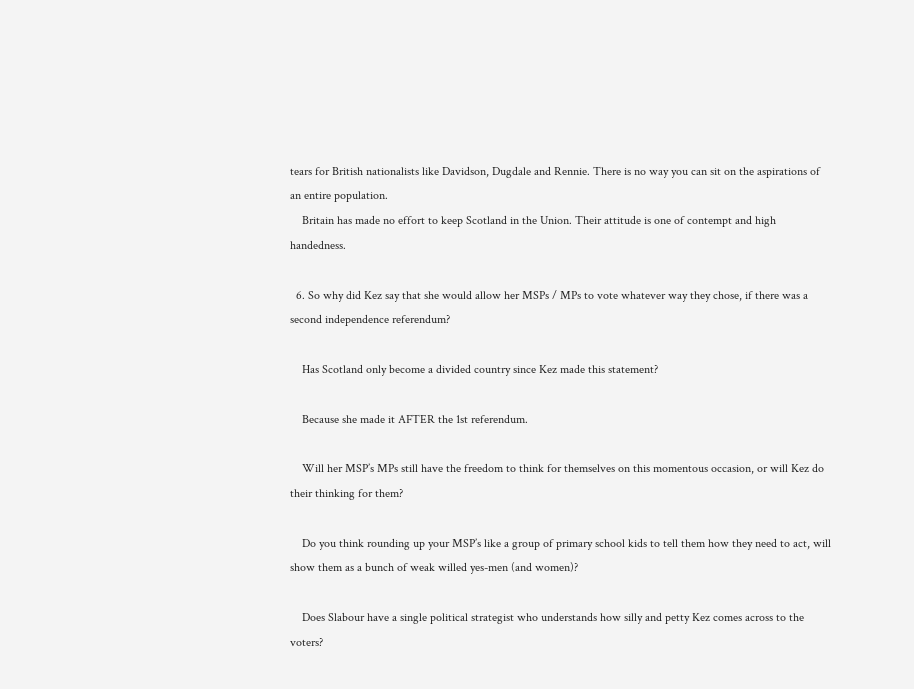tears for British nationalists like Davidson, Dugdale and Rennie. There is no way you can sit on the aspirations of an entire population.
    Britain has made no effort to keep Scotland in the Union. Their attitude is one of contempt and high handedness.

  6. So why did Kez say that she would allow her MSPs / MPs to vote whatever way they chose, if there was a second independence referendum?

    Has Scotland only become a divided country since Kez made this statement?

    Because she made it AFTER the 1st referendum.

    Will her MSP’s MPs still have the freedom to think for themselves on this momentous occasion, or will Kez do their thinking for them?

    Do you think rounding up your MSP’s like a group of primary school kids to tell them how they need to act, will show them as a bunch of weak willed yes-men (and women)?

    Does Slabour have a single political strategist who understands how silly and petty Kez comes across to the voters?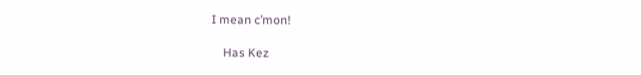I mean c’mon!

    Has Kez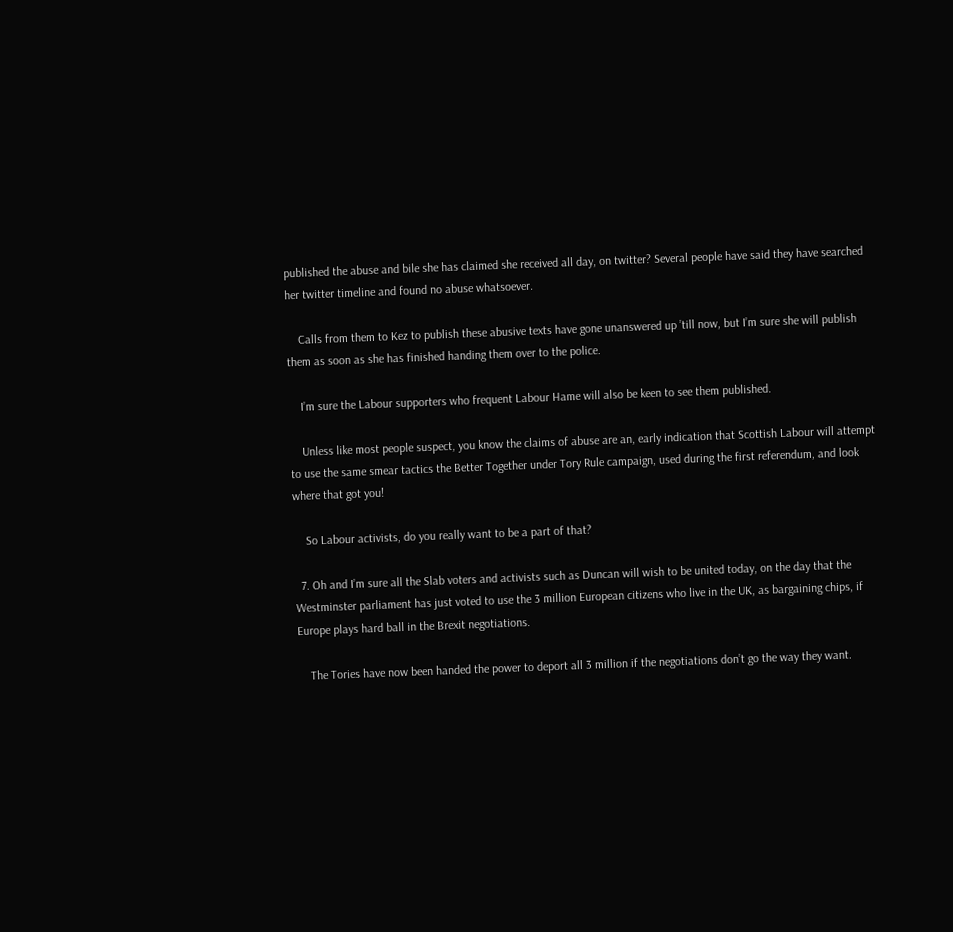published the abuse and bile she has claimed she received all day, on twitter? Several people have said they have searched her twitter timeline and found no abuse whatsoever.

    Calls from them to Kez to publish these abusive texts have gone unanswered up ’till now, but I’m sure she will publish them as soon as she has finished handing them over to the police.

    I’m sure the Labour supporters who frequent Labour Hame will also be keen to see them published.

    Unless like most people suspect, you know the claims of abuse are an, early indication that Scottish Labour will attempt to use the same smear tactics the Better Together under Tory Rule campaign, used during the first referendum, and look where that got you!

    So Labour activists, do you really want to be a part of that?

  7. Oh and I’m sure all the Slab voters and activists such as Duncan will wish to be united today, on the day that the Westminster parliament has just voted to use the 3 million European citizens who live in the UK, as bargaining chips, if Europe plays hard ball in the Brexit negotiations.

    The Tories have now been handed the power to deport all 3 million if the negotiations don’t go the way they want.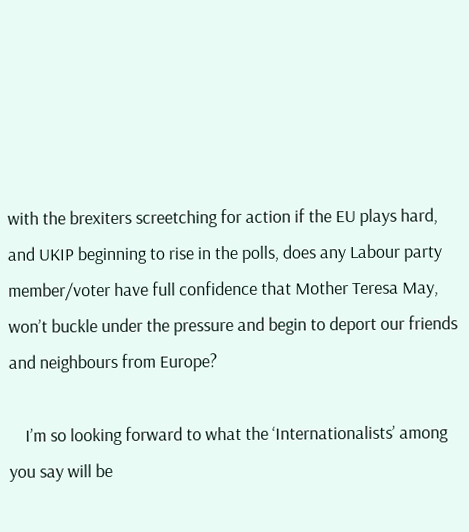with the brexiters screetching for action if the EU plays hard, and UKIP beginning to rise in the polls, does any Labour party member/voter have full confidence that Mother Teresa May, won’t buckle under the pressure and begin to deport our friends and neighbours from Europe?

    I’m so looking forward to what the ‘Internationalists’ among you say will be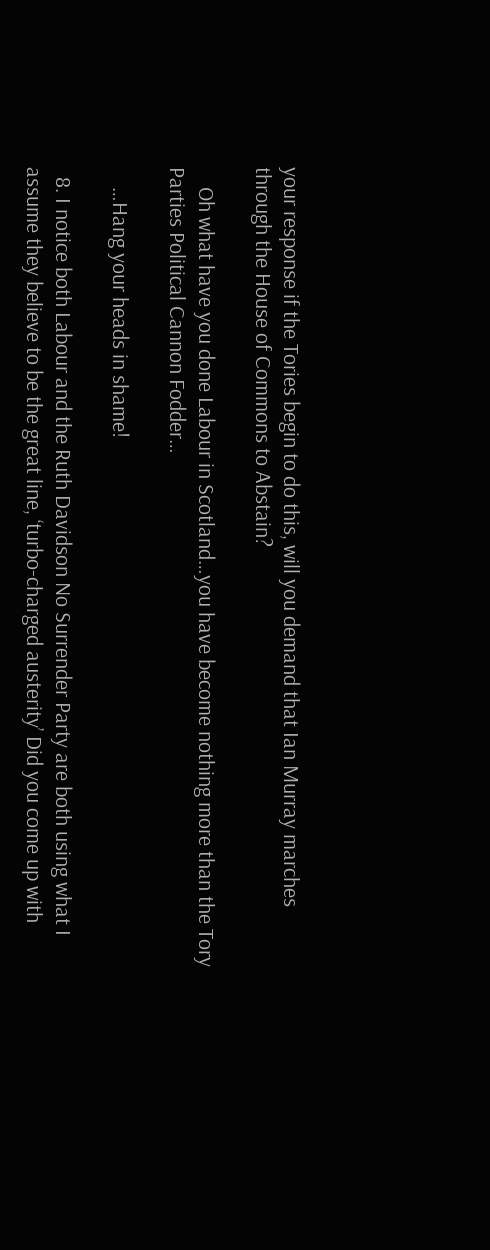your response if the Tories begin to do this, will you demand that Ian Murray marches through the House of Commons to Abstain?

    Oh what have you done Labour in Scotland…you have become nothing more than the Tory Parties Political Cannon Fodder…

    …Hang your heads in shame!

  8. I notice both Labour and the Ruth Davidson No Surrender Party are both using what I assume they believe to be the great line, ‘turbo-charged austerity’ Did you come up with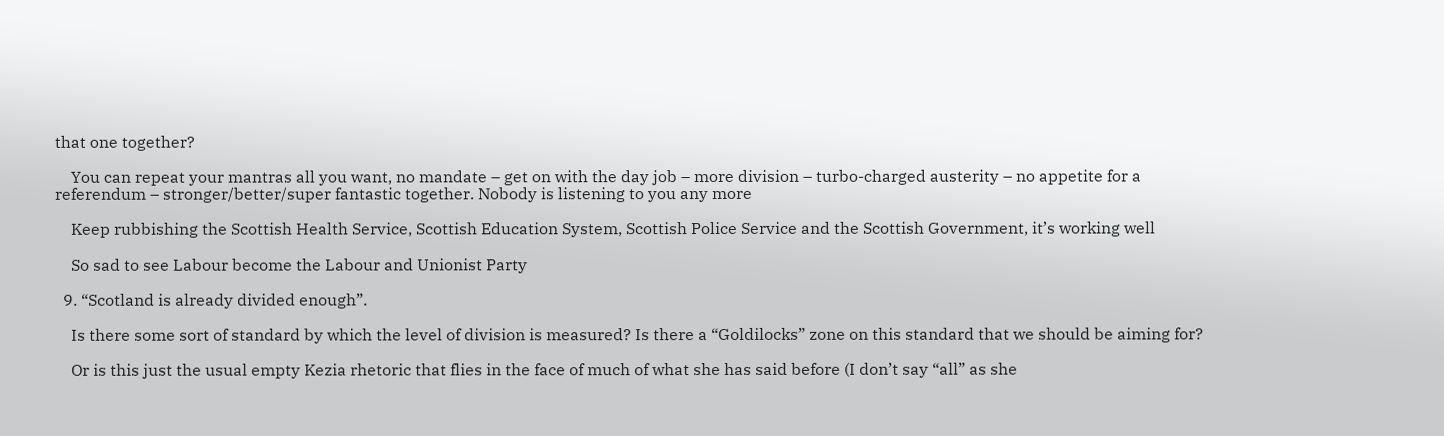that one together?

    You can repeat your mantras all you want, no mandate – get on with the day job – more division – turbo-charged austerity – no appetite for a referendum – stronger/better/super fantastic together. Nobody is listening to you any more

    Keep rubbishing the Scottish Health Service, Scottish Education System, Scottish Police Service and the Scottish Government, it’s working well

    So sad to see Labour become the Labour and Unionist Party

  9. “Scotland is already divided enough”.

    Is there some sort of standard by which the level of division is measured? Is there a “Goldilocks” zone on this standard that we should be aiming for?

    Or is this just the usual empty Kezia rhetoric that flies in the face of much of what she has said before (I don’t say “all” as she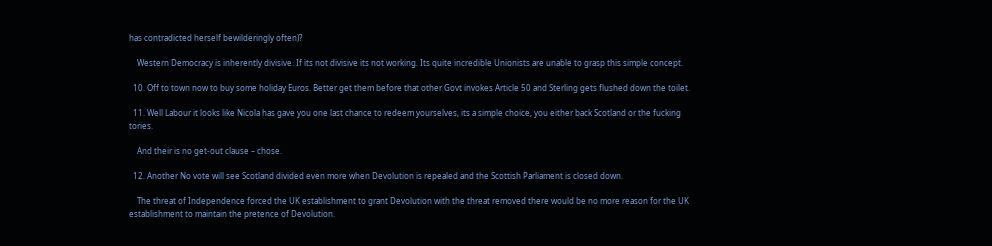has contradicted herself bewilderingly often)?

    Western Democracy is inherently divisive. If its not divisive its not working. Its quite incredible Unionists are unable to grasp this simple concept.

  10. Off to town now to buy some holiday Euros. Better get them before that other Govt invokes Article 50 and Sterling gets flushed down the toilet.

  11. Well Labour it looks like Nicola has gave you one last chance to redeem yourselves, its a simple choice, you either back Scotland or the fucking tories.

    And their is no get-out clause – chose.

  12. Another No vote will see Scotland divided even more when Devolution is repealed and the Scottish Parliament is closed down.

    The threat of Independence forced the UK establishment to grant Devolution with the threat removed there would be no more reason for the UK establishment to maintain the pretence of Devolution.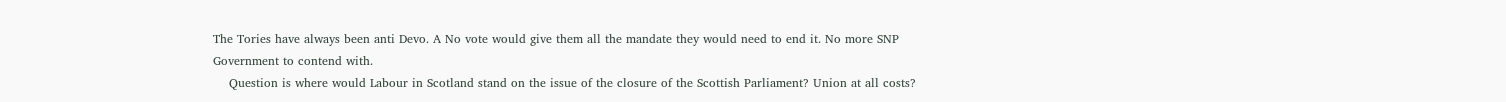The Tories have always been anti Devo. A No vote would give them all the mandate they would need to end it. No more SNP Government to contend with.
    Question is where would Labour in Scotland stand on the issue of the closure of the Scottish Parliament? Union at all costs?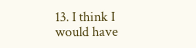13. I think I would have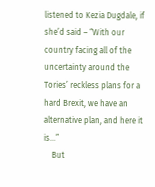listened to Kezia Dugdale, if she’d said – “With our country facing all of the uncertainty around the Tories’ reckless plans for a hard Brexit, we have an alternative plan, and here it is…”
    But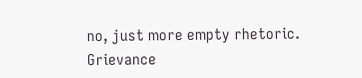no, just more empty rhetoric. Grievance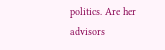politics. Are her advisors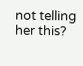not telling her this?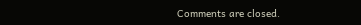Comments are closed.